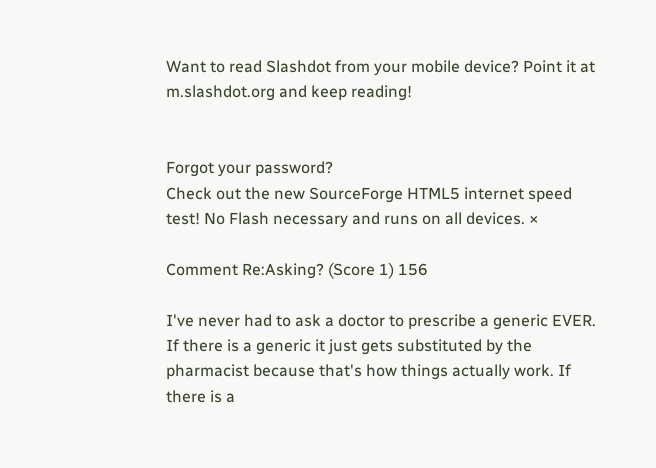Want to read Slashdot from your mobile device? Point it at m.slashdot.org and keep reading!


Forgot your password?
Check out the new SourceForge HTML5 internet speed test! No Flash necessary and runs on all devices. ×

Comment Re:Asking? (Score 1) 156

I've never had to ask a doctor to prescribe a generic EVER. If there is a generic it just gets substituted by the pharmacist because that's how things actually work. If there is a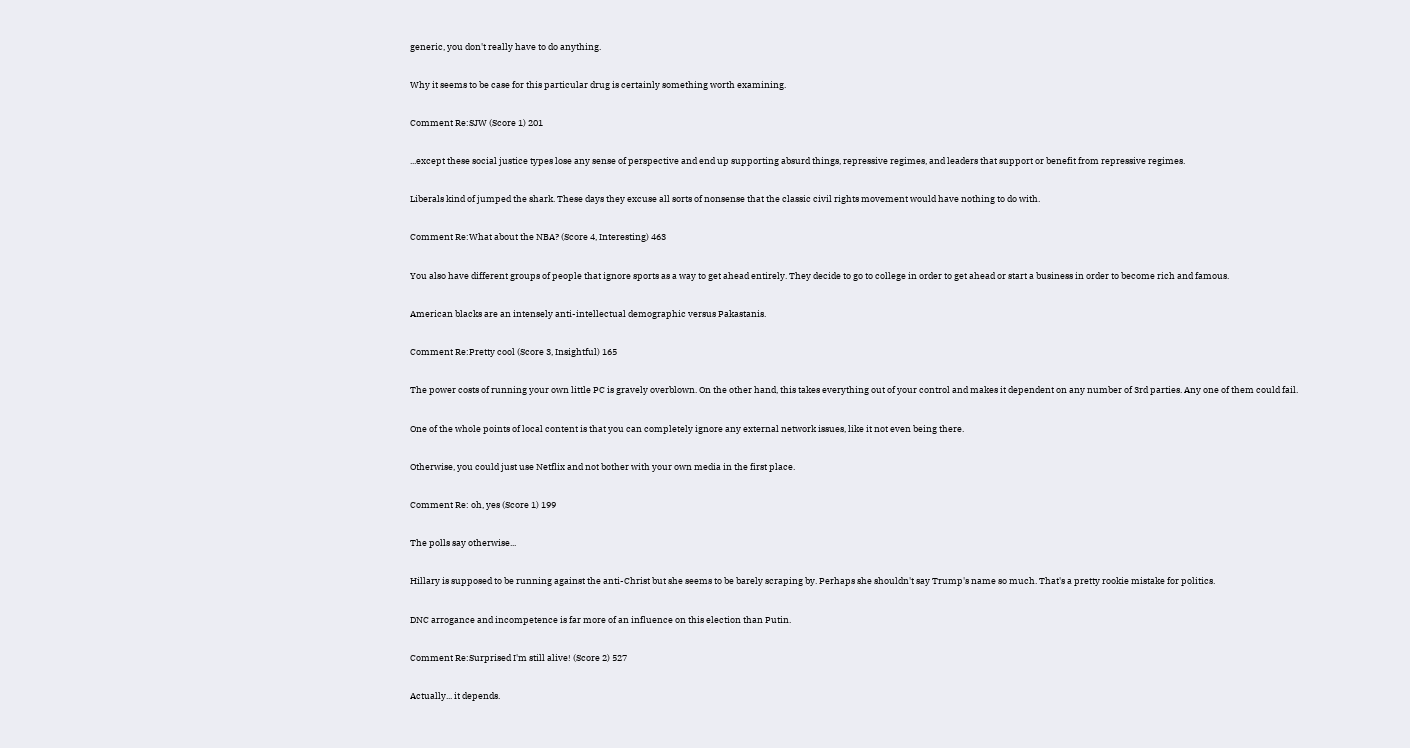generic, you don't really have to do anything.

Why it seems to be case for this particular drug is certainly something worth examining.

Comment Re:SJW (Score 1) 201

...except these social justice types lose any sense of perspective and end up supporting absurd things, repressive regimes, and leaders that support or benefit from repressive regimes.

Liberals kind of jumped the shark. These days they excuse all sorts of nonsense that the classic civil rights movement would have nothing to do with.

Comment Re:What about the NBA? (Score 4, Interesting) 463

You also have different groups of people that ignore sports as a way to get ahead entirely. They decide to go to college in order to get ahead or start a business in order to become rich and famous.

American blacks are an intensely anti-intellectual demographic versus Pakastanis.

Comment Re:Pretty cool (Score 3, Insightful) 165

The power costs of running your own little PC is gravely overblown. On the other hand, this takes everything out of your control and makes it dependent on any number of 3rd parties. Any one of them could fail.

One of the whole points of local content is that you can completely ignore any external network issues, like it not even being there.

Otherwise, you could just use Netflix and not bother with your own media in the first place.

Comment Re: oh, yes (Score 1) 199

The polls say otherwise...

Hillary is supposed to be running against the anti-Christ but she seems to be barely scraping by. Perhaps she shouldn't say Trump's name so much. That's a pretty rookie mistake for politics.

DNC arrogance and incompetence is far more of an influence on this election than Putin.

Comment Re:Surprised I'm still alive! (Score 2) 527

Actually... it depends.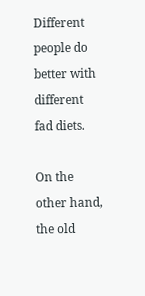Different people do better with different fad diets.

On the other hand, the old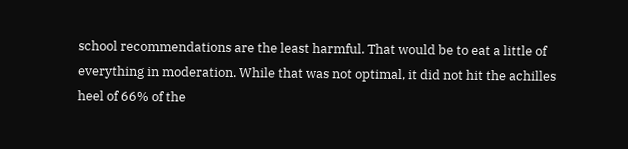school recommendations are the least harmful. That would be to eat a little of everything in moderation. While that was not optimal, it did not hit the achilles heel of 66% of the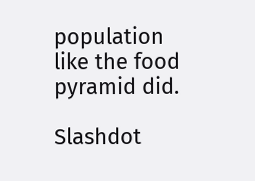population like the food pyramid did.

Slashdot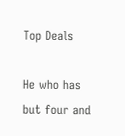Top Deals

He who has but four and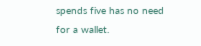spends five has no need for a wallet.